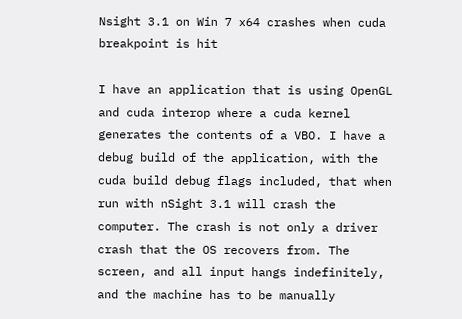Nsight 3.1 on Win 7 x64 crashes when cuda breakpoint is hit

I have an application that is using OpenGL and cuda interop where a cuda kernel generates the contents of a VBO. I have a debug build of the application, with the cuda build debug flags included, that when run with nSight 3.1 will crash the computer. The crash is not only a driver crash that the OS recovers from. The screen, and all input hangs indefinitely, and the machine has to be manually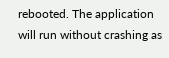rebooted. The application will run without crashing as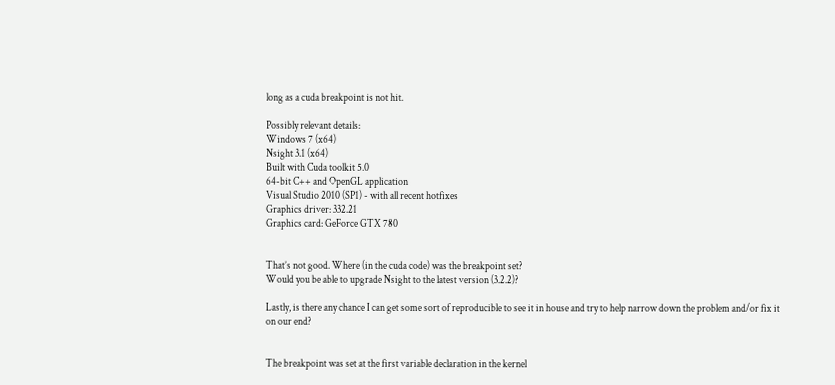long as a cuda breakpoint is not hit.

Possibly relevant details:
Windows 7 (x64)
Nsight 3.1 (x64)
Built with Cuda toolkit 5.0
64-bit C++ and OpenGL application
Visual Studio 2010 (SP1) - with all recent hotfixes
Graphics driver: 332.21
Graphics card: GeForce GTX 780


That’s not good. Where (in the cuda code) was the breakpoint set?
Would you be able to upgrade Nsight to the latest version (3.2.2)?

Lastly, is there any chance I can get some sort of reproducible to see it in house and try to help narrow down the problem and/or fix it on our end?


The breakpoint was set at the first variable declaration in the kernel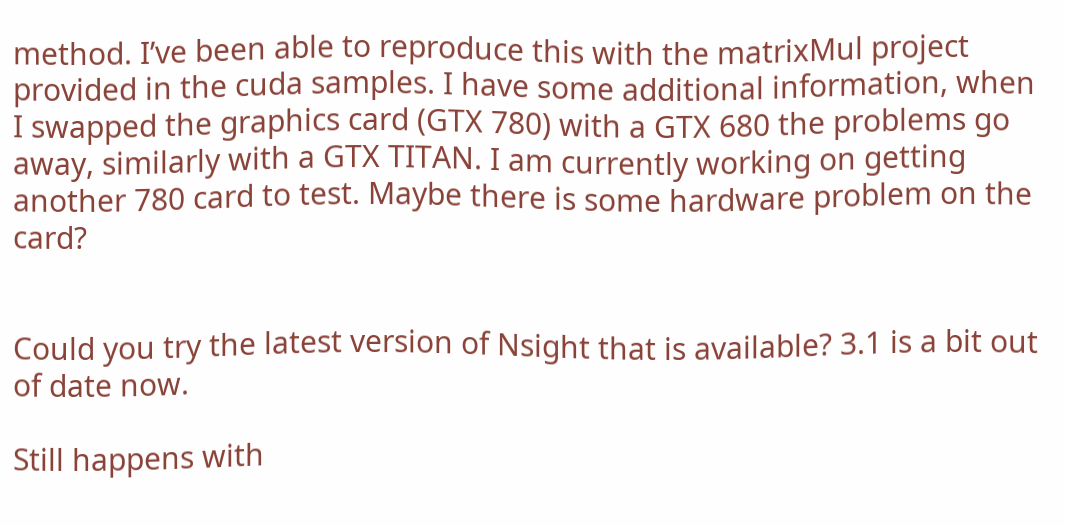method. I’ve been able to reproduce this with the matrixMul project provided in the cuda samples. I have some additional information, when I swapped the graphics card (GTX 780) with a GTX 680 the problems go away, similarly with a GTX TITAN. I am currently working on getting another 780 card to test. Maybe there is some hardware problem on the card?


Could you try the latest version of Nsight that is available? 3.1 is a bit out of date now.

Still happens with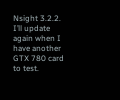Nsight 3.2.2. I’ll update again when I have another GTX 780 card to test.